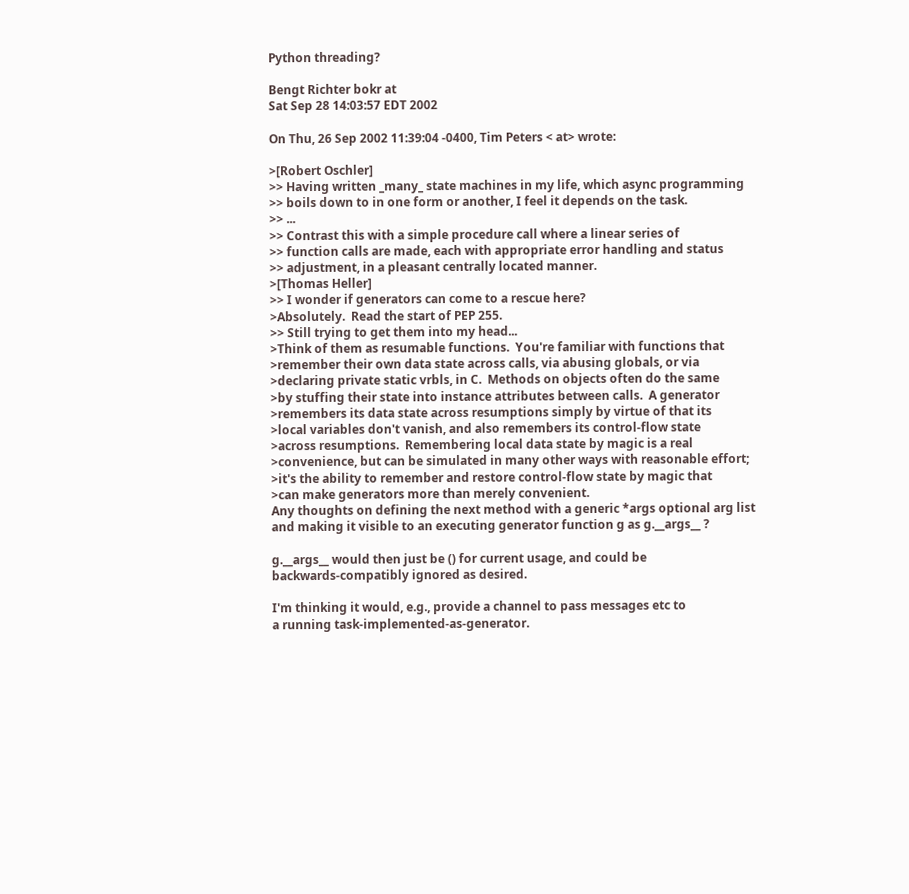Python threading?

Bengt Richter bokr at
Sat Sep 28 14:03:57 EDT 2002

On Thu, 26 Sep 2002 11:39:04 -0400, Tim Peters < at> wrote:

>[Robert Oschler]
>> Having written _many_ state machines in my life, which async programming
>> boils down to in one form or another, I feel it depends on the task.
>> ...
>> Contrast this with a simple procedure call where a linear series of
>> function calls are made, each with appropriate error handling and status
>> adjustment, in a pleasant centrally located manner.
>[Thomas Heller]
>> I wonder if generators can come to a rescue here?
>Absolutely.  Read the start of PEP 255.
>> Still trying to get them into my head...
>Think of them as resumable functions.  You're familiar with functions that
>remember their own data state across calls, via abusing globals, or via
>declaring private static vrbls, in C.  Methods on objects often do the same
>by stuffing their state into instance attributes between calls.  A generator
>remembers its data state across resumptions simply by virtue of that its
>local variables don't vanish, and also remembers its control-flow state
>across resumptions.  Remembering local data state by magic is a real
>convenience, but can be simulated in many other ways with reasonable effort;
>it's the ability to remember and restore control-flow state by magic that
>can make generators more than merely convenient.
Any thoughts on defining the next method with a generic *args optional arg list
and making it visible to an executing generator function g as g.__args__ ?

g.__args__ would then just be () for current usage, and could be
backwards-compatibly ignored as desired.

I'm thinking it would, e.g., provide a channel to pass messages etc to
a running task-implemented-as-generator.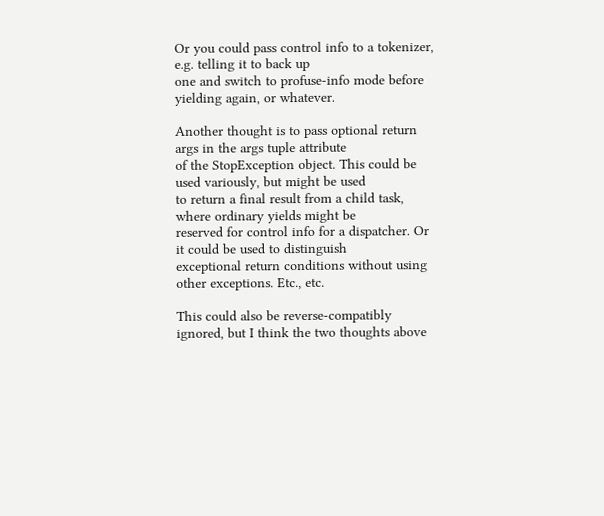Or you could pass control info to a tokenizer, e.g. telling it to back up
one and switch to profuse-info mode before yielding again, or whatever.

Another thought is to pass optional return args in the args tuple attribute
of the StopException object. This could be used variously, but might be used
to return a final result from a child task, where ordinary yields might be
reserved for control info for a dispatcher. Or it could be used to distinguish
exceptional return conditions without using other exceptions. Etc., etc.

This could also be reverse-compatibly ignored, but I think the two thoughts above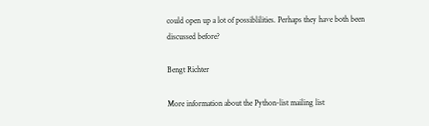could open up a lot of possiblilities. Perhaps they have both been discussed before?

Bengt Richter

More information about the Python-list mailing list